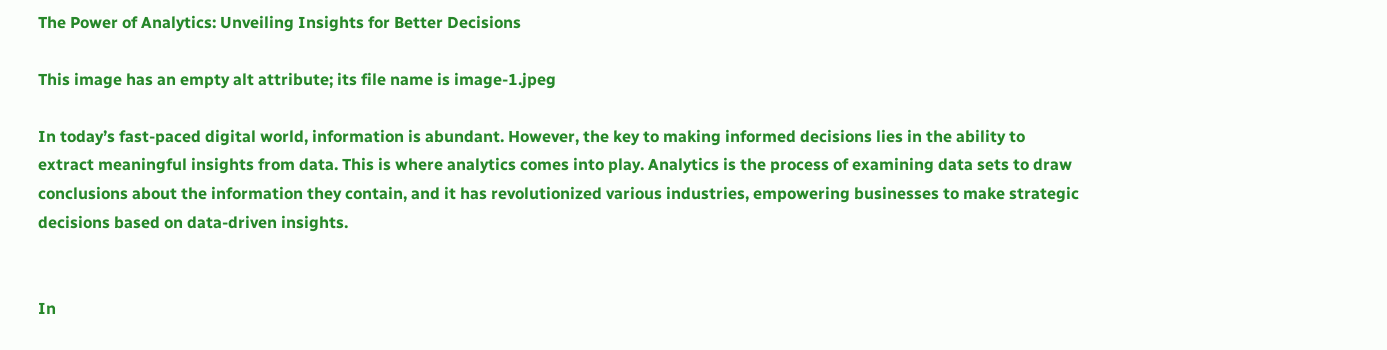The Power of Analytics: Unveiling Insights for Better Decisions

This image has an empty alt attribute; its file name is image-1.jpeg

In today’s fast-paced digital world, information is abundant. However, the key to making informed decisions lies in the ability to extract meaningful insights from data. This is where analytics comes into play. Analytics is the process of examining data sets to draw conclusions about the information they contain, and it has revolutionized various industries, empowering businesses to make strategic decisions based on data-driven insights.


In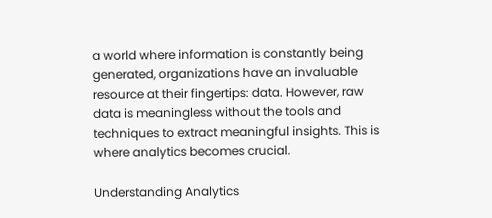a world where information is constantly being generated, organizations have an invaluable resource at their fingertips: data. However, raw data is meaningless without the tools and techniques to extract meaningful insights. This is where analytics becomes crucial.

Understanding Analytics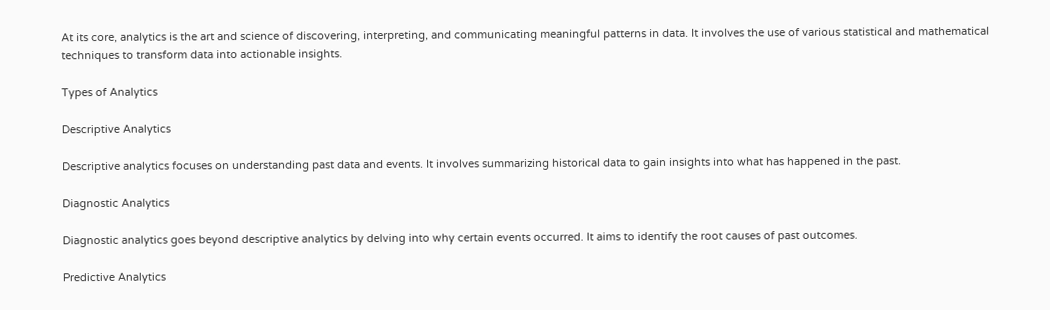At its core, analytics is the art and science of discovering, interpreting, and communicating meaningful patterns in data. It involves the use of various statistical and mathematical techniques to transform data into actionable insights.

Types of Analytics

Descriptive Analytics

Descriptive analytics focuses on understanding past data and events. It involves summarizing historical data to gain insights into what has happened in the past.

Diagnostic Analytics

Diagnostic analytics goes beyond descriptive analytics by delving into why certain events occurred. It aims to identify the root causes of past outcomes.

Predictive Analytics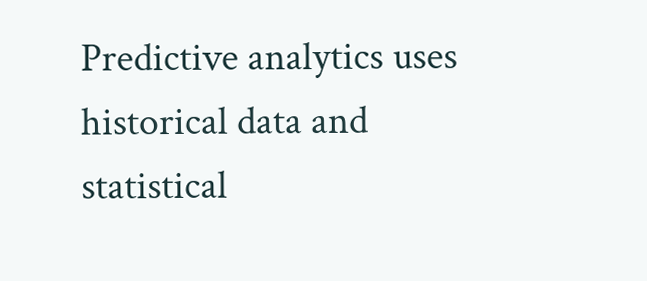Predictive analytics uses historical data and statistical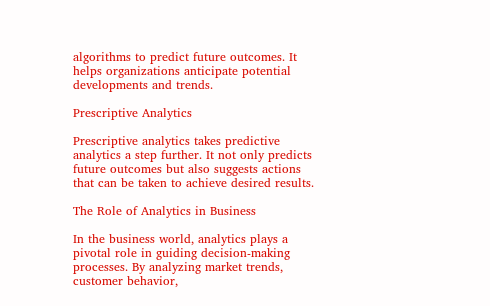algorithms to predict future outcomes. It helps organizations anticipate potential developments and trends.

Prescriptive Analytics

Prescriptive analytics takes predictive analytics a step further. It not only predicts future outcomes but also suggests actions that can be taken to achieve desired results.

The Role of Analytics in Business

In the business world, analytics plays a pivotal role in guiding decision-making processes. By analyzing market trends, customer behavior,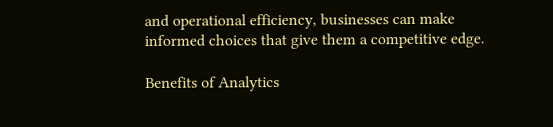and operational efficiency, businesses can make informed choices that give them a competitive edge.

Benefits of Analytics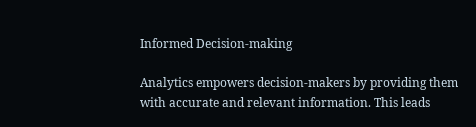Informed Decision-making

Analytics empowers decision-makers by providing them with accurate and relevant information. This leads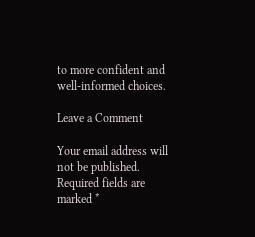to more confident and well-informed choices.

Leave a Comment

Your email address will not be published. Required fields are marked *